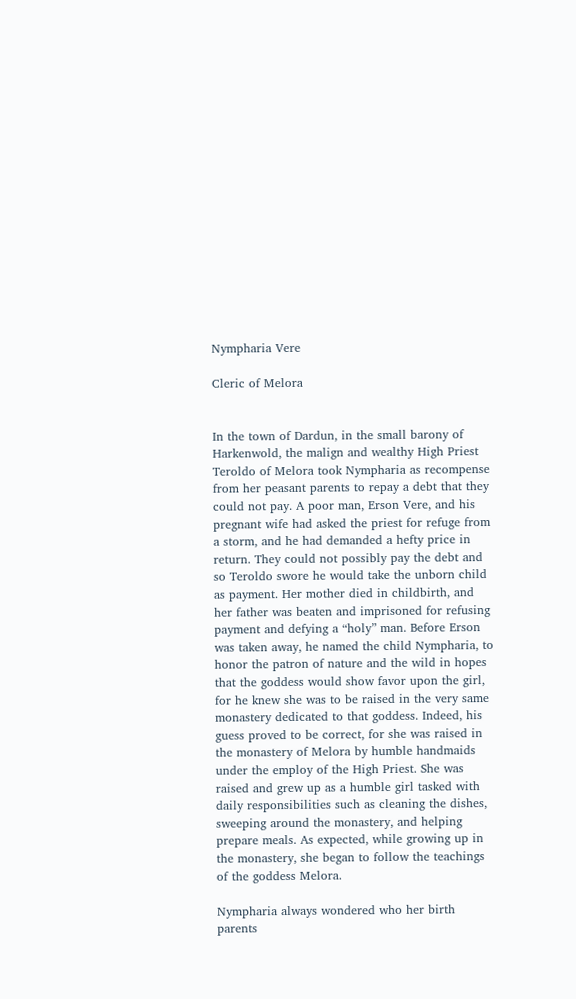Nympharia Vere

Cleric of Melora


In the town of Dardun, in the small barony of Harkenwold, the malign and wealthy High Priest Teroldo of Melora took Nympharia as recompense from her peasant parents to repay a debt that they could not pay. A poor man, Erson Vere, and his pregnant wife had asked the priest for refuge from a storm, and he had demanded a hefty price in return. They could not possibly pay the debt and so Teroldo swore he would take the unborn child as payment. Her mother died in childbirth, and her father was beaten and imprisoned for refusing payment and defying a “holy” man. Before Erson was taken away, he named the child Nympharia, to honor the patron of nature and the wild in hopes that the goddess would show favor upon the girl, for he knew she was to be raised in the very same monastery dedicated to that goddess. Indeed, his guess proved to be correct, for she was raised in the monastery of Melora by humble handmaids under the employ of the High Priest. She was raised and grew up as a humble girl tasked with daily responsibilities such as cleaning the dishes, sweeping around the monastery, and helping prepare meals. As expected, while growing up in the monastery, she began to follow the teachings of the goddess Melora.

Nympharia always wondered who her birth parents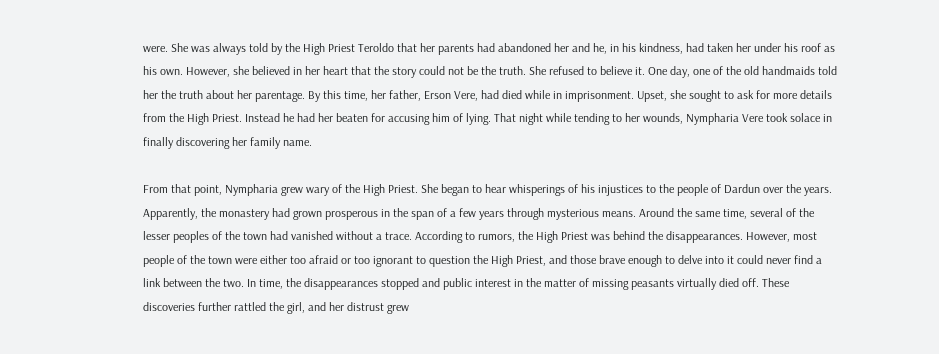were. She was always told by the High Priest Teroldo that her parents had abandoned her and he, in his kindness, had taken her under his roof as his own. However, she believed in her heart that the story could not be the truth. She refused to believe it. One day, one of the old handmaids told her the truth about her parentage. By this time, her father, Erson Vere, had died while in imprisonment. Upset, she sought to ask for more details from the High Priest. Instead he had her beaten for accusing him of lying. That night while tending to her wounds, Nympharia Vere took solace in finally discovering her family name.

From that point, Nympharia grew wary of the High Priest. She began to hear whisperings of his injustices to the people of Dardun over the years. Apparently, the monastery had grown prosperous in the span of a few years through mysterious means. Around the same time, several of the lesser peoples of the town had vanished without a trace. According to rumors, the High Priest was behind the disappearances. However, most people of the town were either too afraid or too ignorant to question the High Priest, and those brave enough to delve into it could never find a link between the two. In time, the disappearances stopped and public interest in the matter of missing peasants virtually died off. These discoveries further rattled the girl, and her distrust grew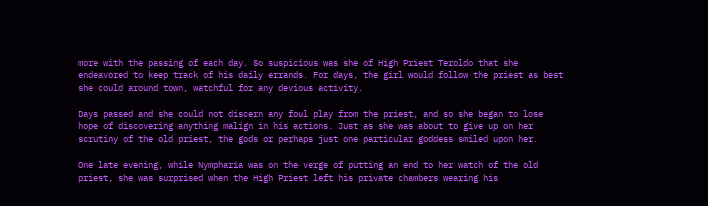more with the passing of each day. So suspicious was she of High Priest Teroldo that she endeavored to keep track of his daily errands. For days, the girl would follow the priest as best she could around town, watchful for any devious activity.

Days passed and she could not discern any foul play from the priest, and so she began to lose hope of discovering anything malign in his actions. Just as she was about to give up on her scrutiny of the old priest, the gods or perhaps just one particular goddess smiled upon her.

One late evening, while Nympharia was on the verge of putting an end to her watch of the old priest, she was surprised when the High Priest left his private chambers wearing his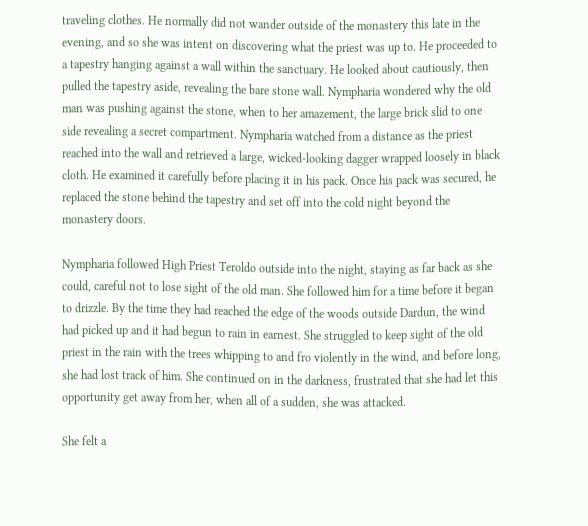traveling clothes. He normally did not wander outside of the monastery this late in the evening, and so she was intent on discovering what the priest was up to. He proceeded to a tapestry hanging against a wall within the sanctuary. He looked about cautiously, then pulled the tapestry aside, revealing the bare stone wall. Nympharia wondered why the old man was pushing against the stone, when to her amazement, the large brick slid to one side revealing a secret compartment. Nympharia watched from a distance as the priest reached into the wall and retrieved a large, wicked-looking dagger wrapped loosely in black cloth. He examined it carefully before placing it in his pack. Once his pack was secured, he replaced the stone behind the tapestry and set off into the cold night beyond the monastery doors.

Nympharia followed High Priest Teroldo outside into the night, staying as far back as she could, careful not to lose sight of the old man. She followed him for a time before it began to drizzle. By the time they had reached the edge of the woods outside Dardun, the wind had picked up and it had begun to rain in earnest. She struggled to keep sight of the old priest in the rain with the trees whipping to and fro violently in the wind, and before long, she had lost track of him. She continued on in the darkness, frustrated that she had let this opportunity get away from her, when all of a sudden, she was attacked.

She felt a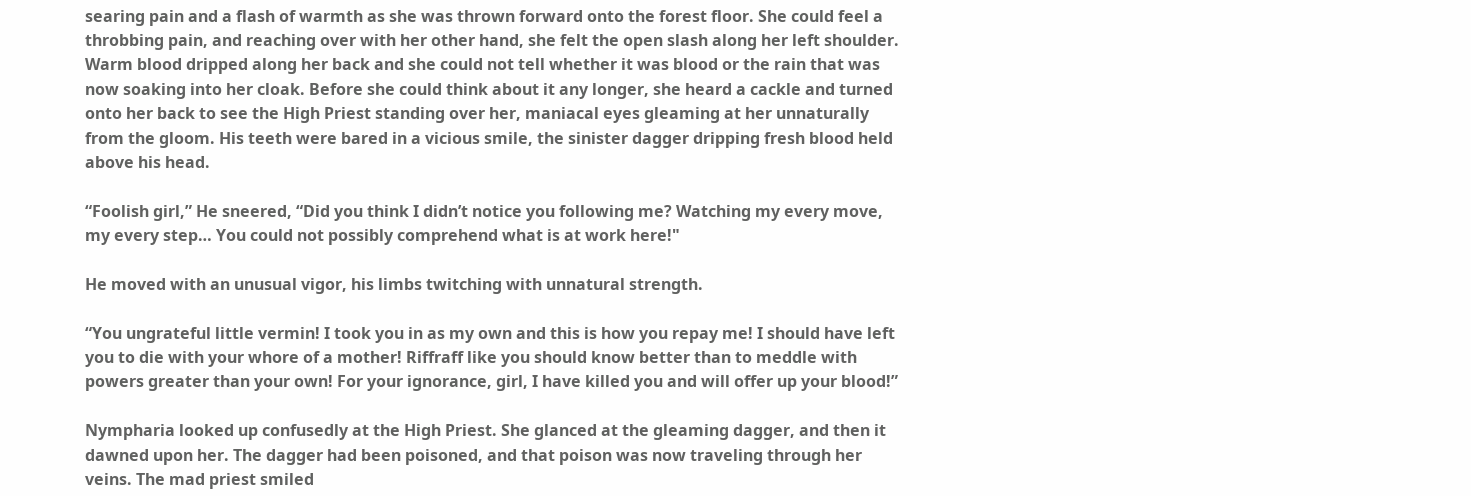searing pain and a flash of warmth as she was thrown forward onto the forest floor. She could feel a throbbing pain, and reaching over with her other hand, she felt the open slash along her left shoulder. Warm blood dripped along her back and she could not tell whether it was blood or the rain that was now soaking into her cloak. Before she could think about it any longer, she heard a cackle and turned onto her back to see the High Priest standing over her, maniacal eyes gleaming at her unnaturally from the gloom. His teeth were bared in a vicious smile, the sinister dagger dripping fresh blood held above his head.

“Foolish girl,” He sneered, “Did you think I didn’t notice you following me? Watching my every move, my every step… You could not possibly comprehend what is at work here!"

He moved with an unusual vigor, his limbs twitching with unnatural strength.

“You ungrateful little vermin! I took you in as my own and this is how you repay me! I should have left you to die with your whore of a mother! Riffraff like you should know better than to meddle with powers greater than your own! For your ignorance, girl, I have killed you and will offer up your blood!”

Nympharia looked up confusedly at the High Priest. She glanced at the gleaming dagger, and then it dawned upon her. The dagger had been poisoned, and that poison was now traveling through her veins. The mad priest smiled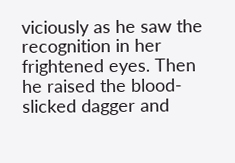viciously as he saw the recognition in her frightened eyes. Then he raised the blood-slicked dagger and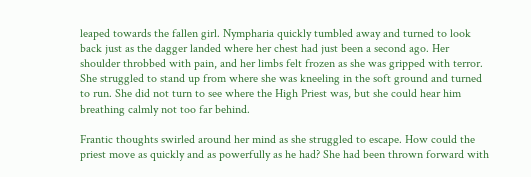leaped towards the fallen girl. Nympharia quickly tumbled away and turned to look back just as the dagger landed where her chest had just been a second ago. Her shoulder throbbed with pain, and her limbs felt frozen as she was gripped with terror. She struggled to stand up from where she was kneeling in the soft ground and turned to run. She did not turn to see where the High Priest was, but she could hear him breathing calmly not too far behind.

Frantic thoughts swirled around her mind as she struggled to escape. How could the priest move as quickly and as powerfully as he had? She had been thrown forward with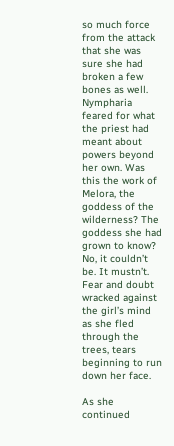so much force from the attack that she was sure she had broken a few bones as well. Nympharia feared for what the priest had meant about powers beyond her own. Was this the work of Melora, the goddess of the wilderness? The goddess she had grown to know? No, it couldn’t be. It mustn’t. Fear and doubt wracked against the girl’s mind as she fled through the trees, tears beginning to run down her face.

As she continued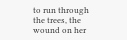to run through the trees, the wound on her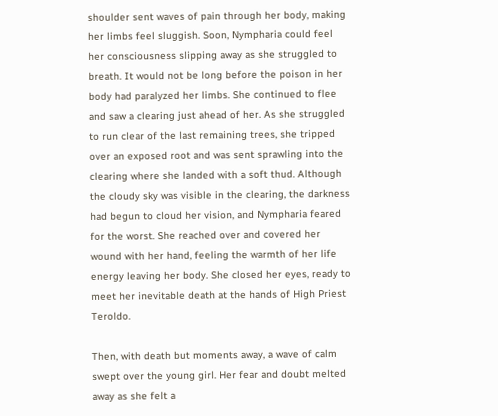shoulder sent waves of pain through her body, making her limbs feel sluggish. Soon, Nympharia could feel her consciousness slipping away as she struggled to breath. It would not be long before the poison in her body had paralyzed her limbs. She continued to flee and saw a clearing just ahead of her. As she struggled to run clear of the last remaining trees, she tripped over an exposed root and was sent sprawling into the clearing where she landed with a soft thud. Although the cloudy sky was visible in the clearing, the darkness had begun to cloud her vision, and Nympharia feared for the worst. She reached over and covered her wound with her hand, feeling the warmth of her life energy leaving her body. She closed her eyes, ready to meet her inevitable death at the hands of High Priest Teroldo.

Then, with death but moments away, a wave of calm swept over the young girl. Her fear and doubt melted away as she felt a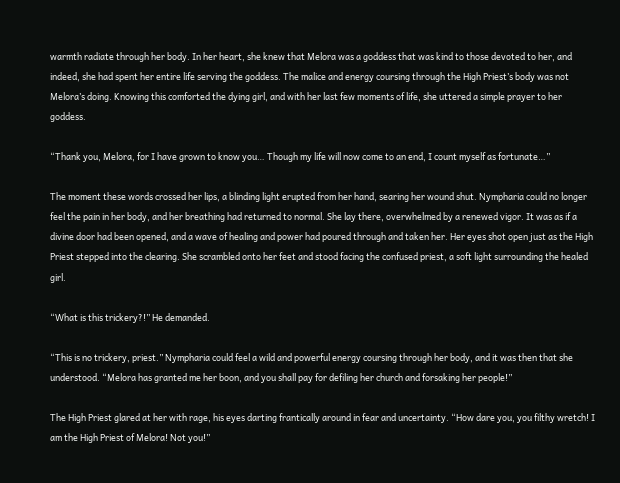warmth radiate through her body. In her heart, she knew that Melora was a goddess that was kind to those devoted to her, and indeed, she had spent her entire life serving the goddess. The malice and energy coursing through the High Priest’s body was not Melora’s doing. Knowing this comforted the dying girl, and with her last few moments of life, she uttered a simple prayer to her goddess.

“Thank you, Melora, for I have grown to know you… Though my life will now come to an end, I count myself as fortunate…”

The moment these words crossed her lips, a blinding light erupted from her hand, searing her wound shut. Nympharia could no longer feel the pain in her body, and her breathing had returned to normal. She lay there, overwhelmed by a renewed vigor. It was as if a divine door had been opened, and a wave of healing and power had poured through and taken her. Her eyes shot open just as the High Priest stepped into the clearing. She scrambled onto her feet and stood facing the confused priest, a soft light surrounding the healed girl.

“What is this trickery?!” He demanded.

“This is no trickery, priest.” Nympharia could feel a wild and powerful energy coursing through her body, and it was then that she understood. “Melora has granted me her boon, and you shall pay for defiling her church and forsaking her people!”

The High Priest glared at her with rage, his eyes darting frantically around in fear and uncertainty. “How dare you, you filthy wretch! I am the High Priest of Melora! Not you!”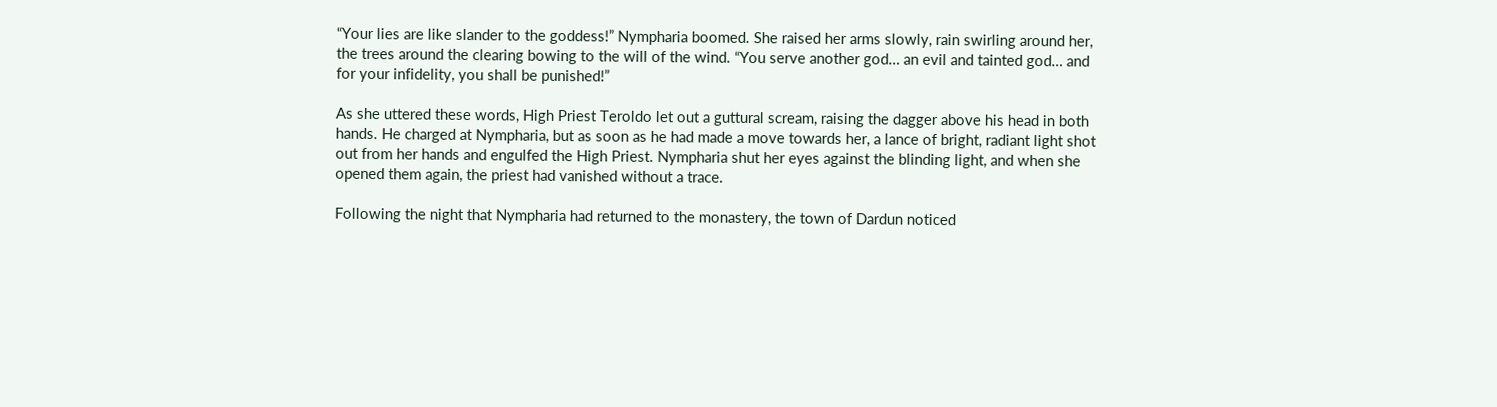“Your lies are like slander to the goddess!” Nympharia boomed. She raised her arms slowly, rain swirling around her, the trees around the clearing bowing to the will of the wind. “You serve another god… an evil and tainted god… and for your infidelity, you shall be punished!”

As she uttered these words, High Priest Teroldo let out a guttural scream, raising the dagger above his head in both hands. He charged at Nympharia, but as soon as he had made a move towards her, a lance of bright, radiant light shot out from her hands and engulfed the High Priest. Nympharia shut her eyes against the blinding light, and when she opened them again, the priest had vanished without a trace.

Following the night that Nympharia had returned to the monastery, the town of Dardun noticed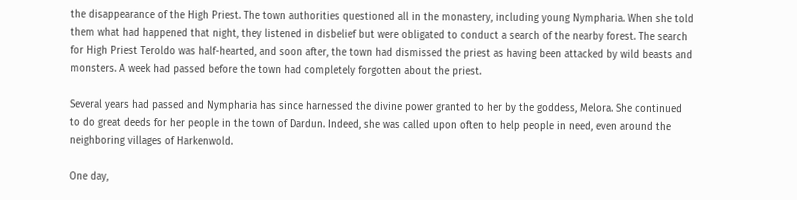the disappearance of the High Priest. The town authorities questioned all in the monastery, including young Nympharia. When she told them what had happened that night, they listened in disbelief but were obligated to conduct a search of the nearby forest. The search for High Priest Teroldo was half-hearted, and soon after, the town had dismissed the priest as having been attacked by wild beasts and monsters. A week had passed before the town had completely forgotten about the priest.

Several years had passed and Nympharia has since harnessed the divine power granted to her by the goddess, Melora. She continued to do great deeds for her people in the town of Dardun. Indeed, she was called upon often to help people in need, even around the neighboring villages of Harkenwold.

One day,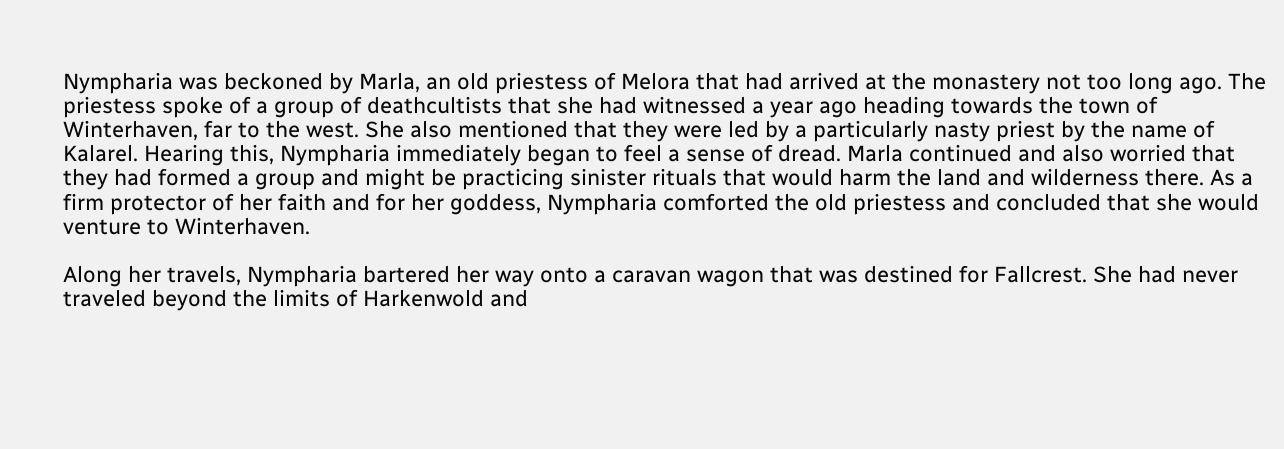Nympharia was beckoned by Marla, an old priestess of Melora that had arrived at the monastery not too long ago. The priestess spoke of a group of deathcultists that she had witnessed a year ago heading towards the town of Winterhaven, far to the west. She also mentioned that they were led by a particularly nasty priest by the name of Kalarel. Hearing this, Nympharia immediately began to feel a sense of dread. Marla continued and also worried that they had formed a group and might be practicing sinister rituals that would harm the land and wilderness there. As a firm protector of her faith and for her goddess, Nympharia comforted the old priestess and concluded that she would venture to Winterhaven.

Along her travels, Nympharia bartered her way onto a caravan wagon that was destined for Fallcrest. She had never traveled beyond the limits of Harkenwold and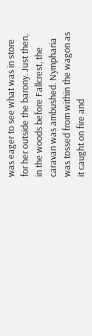was eager to see what was in store for her outside the barony. Just then, in the woods before Fallcrest, the caravan was ambushed. Nympharia was tossed from within the wagon as it caught on fire and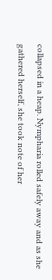collapsed in a heap. Nympharia rolled safely away and as she gathered herself, she took note of her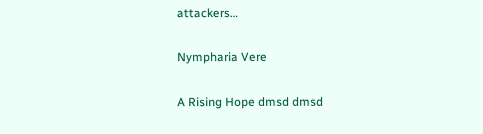attackers…

Nympharia Vere

A Rising Hope dmsd dmsd